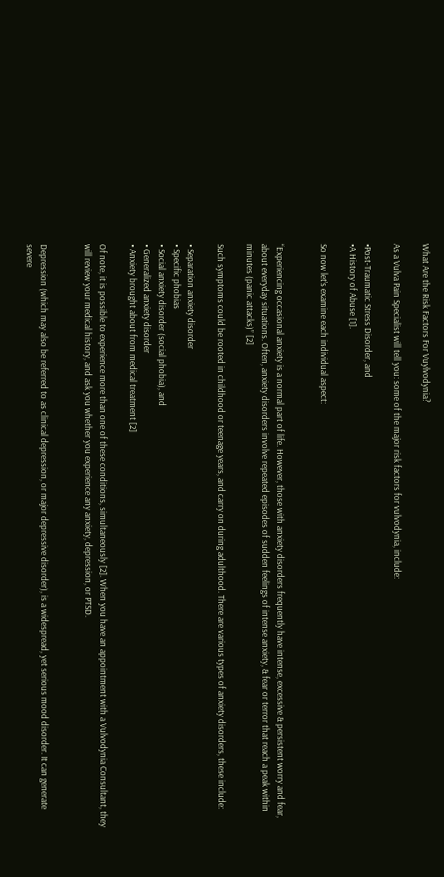What Are the Risk Factors For Vuylvodynia?

As a Vulva Pain Specialist will tell you: some of the major risk factors for vulvodynia, include:

•Post-Traumatic Stress Disorder, and
•A History of Abuse [1].

So now let’s examine each individual aspect:


“Experiencing occasional anxiety is a normal part of life. However, those with anxiety disorders frequently have intense, excessive & persistent worry and fear, about everyday situations. Often, anxiety disorders involve repeated episodes of sudden feelings of intense anxiety, & fear or terror that reach a peak within minutes (panic attacks)” [2]

Such symptoms could be rooted in childhood or teenage years, and carry on during adulthood. There are various types of anxiety disorders, these include:

• Separation anxiety disorder
• Specific phobias
• Social anxiety disorder (social phobia), and
• Generalized anxiety disorder
• Anxiety brought about from medical treatment [2]

Of note, it is possible to experience more than one of these conditions, simultaneously [2]. When you have an appointment with a Vulvodynia Consultant, they will review your medical history, and ask you whether you experience any anxiety, depression, or PTSD.


Depression (which may also be referred to as clinical depression, or major depressive disorder), is a widespread, yet serious mood disorder. It can generate severe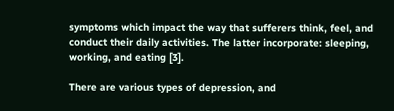symptoms which impact the way that sufferers think, feel, and conduct their daily activities. The latter incorporate: sleeping, working, and eating [3].

There are various types of depression, and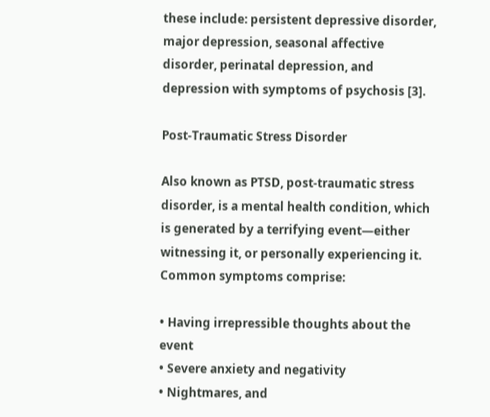these include: persistent depressive disorder, major depression, seasonal affective disorder, perinatal depression, and depression with symptoms of psychosis [3].

Post-Traumatic Stress Disorder

Also known as PTSD, post-traumatic stress disorder, is a mental health condition, which is generated by a terrifying event—either witnessing it, or personally experiencing it. Common symptoms comprise:

• Having irrepressible thoughts about the event
• Severe anxiety and negativity
• Nightmares, and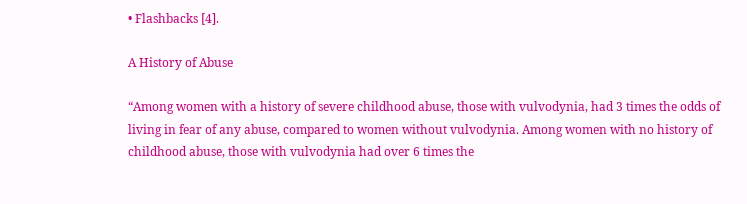• Flashbacks [4].

A History of Abuse

“Among women with a history of severe childhood abuse, those with vulvodynia, had 3 times the odds of living in fear of any abuse, compared to women without vulvodynia. Among women with no history of childhood abuse, those with vulvodynia had over 6 times the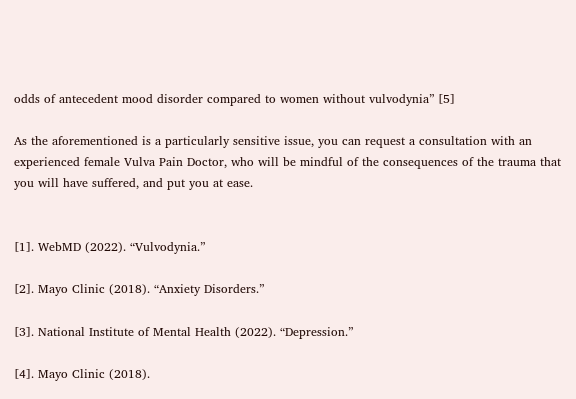odds of antecedent mood disorder compared to women without vulvodynia” [5]

As the aforementioned is a particularly sensitive issue, you can request a consultation with an experienced female Vulva Pain Doctor, who will be mindful of the consequences of the trauma that you will have suffered, and put you at ease.


[1]. WebMD (2022). “Vulvodynia.”

[2]. Mayo Clinic (2018). “Anxiety Disorders.”

[3]. National Institute of Mental Health (2022). “Depression.”

[4]. Mayo Clinic (2018).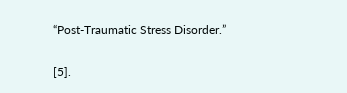“Post-Traumatic Stress Disorder.”

[5].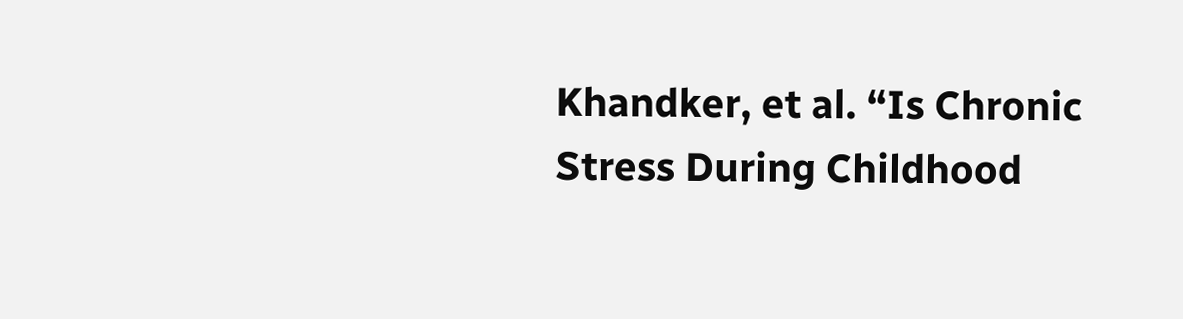Khandker, et al. “Is Chronic Stress During Childhood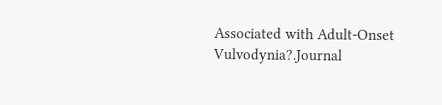Associated with Adult-Onset Vulvodynia?.Journal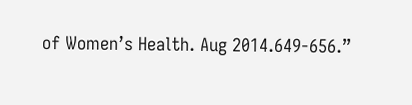of Women’s Health. Aug 2014.649-656.”